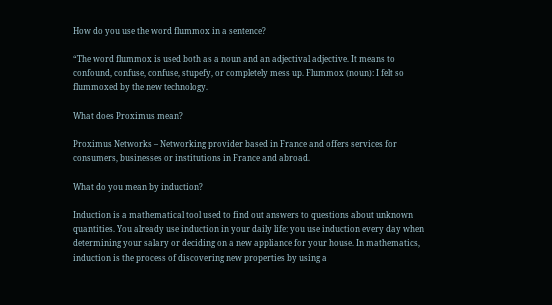How do you use the word flummox in a sentence?

“The word flummox is used both as a noun and an adjectival adjective. It means to confound, confuse, confuse, stupefy, or completely mess up. Flummox (noun): I felt so flummoxed by the new technology.

What does Proximus mean?

Proximus Networks – Networking provider based in France and offers services for consumers, businesses or institutions in France and abroad.

What do you mean by induction?

Induction is a mathematical tool used to find out answers to questions about unknown quantities. You already use induction in your daily life: you use induction every day when determining your salary or deciding on a new appliance for your house. In mathematics, induction is the process of discovering new properties by using a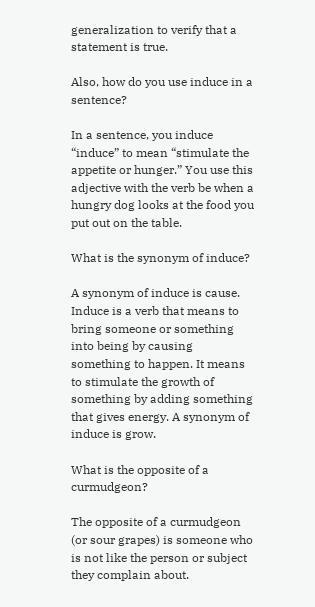generalization to verify that a statement is true.

Also, how do you use induce in a sentence?

In a sentence, you induce “induce” to mean “stimulate the appetite or hunger.” You use this adjective with the verb be when a hungry dog looks at the food you put out on the table.

What is the synonym of induce?

A synonym of induce is cause. Induce is a verb that means to bring someone or something into being by causing something to happen. It means to stimulate the growth of something by adding something that gives energy. A synonym of induce is grow.

What is the opposite of a curmudgeon?

The opposite of a curmudgeon (or sour grapes) is someone who is not like the person or subject they complain about.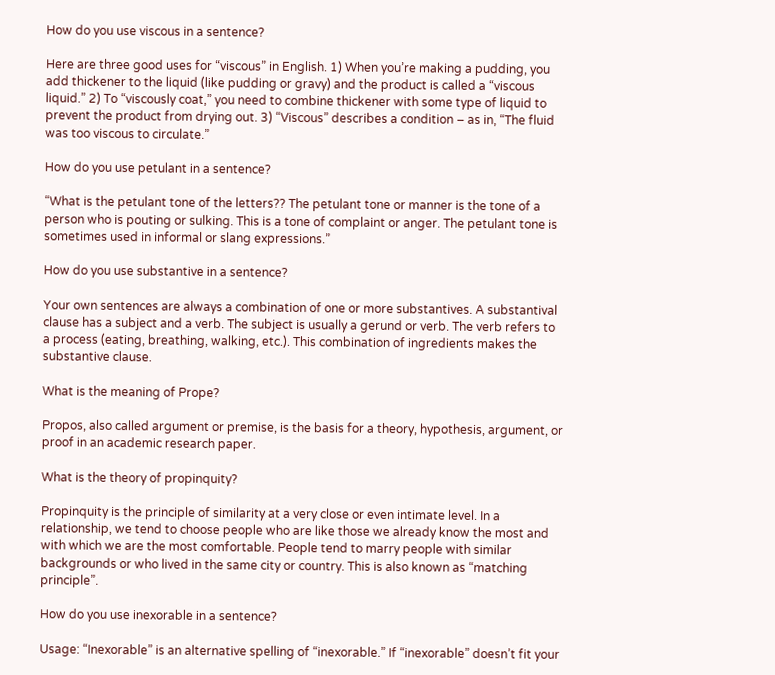How do you use viscous in a sentence?

Here are three good uses for “viscous” in English. 1) When you’re making a pudding, you add thickener to the liquid (like pudding or gravy) and the product is called a “viscous liquid.” 2) To “viscously coat,” you need to combine thickener with some type of liquid to prevent the product from drying out. 3) “Viscous” describes a condition – as in, “The fluid was too viscous to circulate.”

How do you use petulant in a sentence?

“What is the petulant tone of the letters?? The petulant tone or manner is the tone of a person who is pouting or sulking. This is a tone of complaint or anger. The petulant tone is sometimes used in informal or slang expressions.”

How do you use substantive in a sentence?

Your own sentences are always a combination of one or more substantives. A substantival clause has a subject and a verb. The subject is usually a gerund or verb. The verb refers to a process (eating, breathing, walking, etc.). This combination of ingredients makes the substantive clause.

What is the meaning of Prope?

Propos, also called argument or premise, is the basis for a theory, hypothesis, argument, or proof in an academic research paper.

What is the theory of propinquity?

Propinquity is the principle of similarity at a very close or even intimate level. In a relationship, we tend to choose people who are like those we already know the most and with which we are the most comfortable. People tend to marry people with similar backgrounds or who lived in the same city or country. This is also known as “matching principle”.

How do you use inexorable in a sentence?

Usage: “Inexorable” is an alternative spelling of “inexorable.” If “inexorable” doesn’t fit your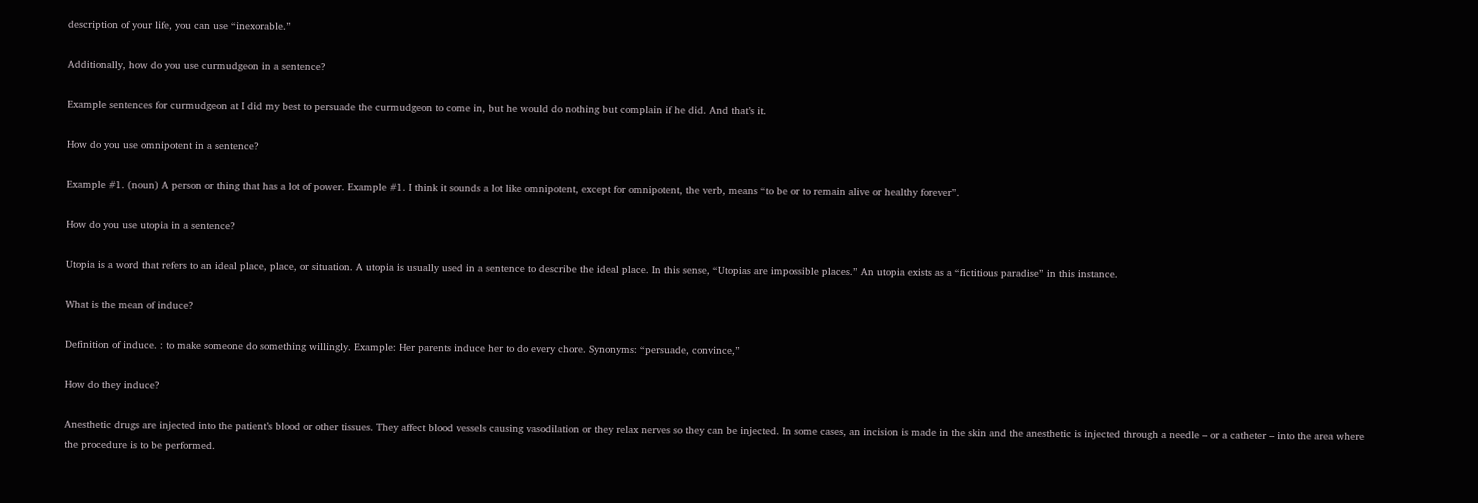description of your life, you can use “inexorable.”

Additionally, how do you use curmudgeon in a sentence?

Example sentences for curmudgeon at I did my best to persuade the curmudgeon to come in, but he would do nothing but complain if he did. And that’s it.

How do you use omnipotent in a sentence?

Example #1. (noun) A person or thing that has a lot of power. Example #1. I think it sounds a lot like omnipotent, except for omnipotent, the verb, means “to be or to remain alive or healthy forever”.

How do you use utopia in a sentence?

Utopia is a word that refers to an ideal place, place, or situation. A utopia is usually used in a sentence to describe the ideal place. In this sense, “Utopias are impossible places.” An utopia exists as a “fictitious paradise” in this instance.

What is the mean of induce?

Definition of induce. : to make someone do something willingly. Example: Her parents induce her to do every chore. Synonyms: “persuade, convince,”

How do they induce?

Anesthetic drugs are injected into the patient’s blood or other tissues. They affect blood vessels causing vasodilation or they relax nerves so they can be injected. In some cases, an incision is made in the skin and the anesthetic is injected through a needle – or a catheter – into the area where the procedure is to be performed.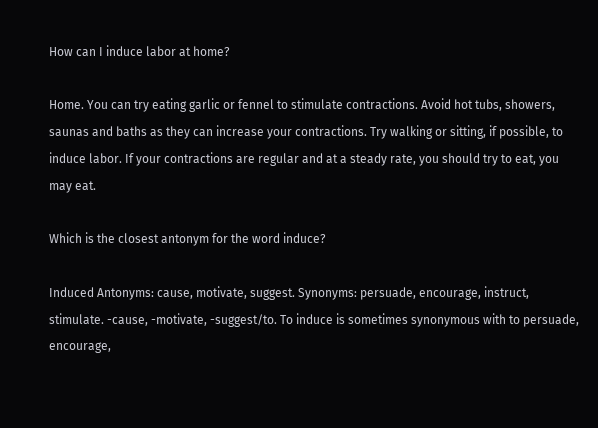How can I induce labor at home?

Home. You can try eating garlic or fennel to stimulate contractions. Avoid hot tubs, showers, saunas and baths as they can increase your contractions. Try walking or sitting, if possible, to induce labor. If your contractions are regular and at a steady rate, you should try to eat, you may eat.

Which is the closest antonym for the word induce?

Induced Antonyms: cause, motivate, suggest. Synonyms: persuade, encourage, instruct, stimulate. -cause, -motivate, -suggest/to. To induce is sometimes synonymous with to persuade, encourage,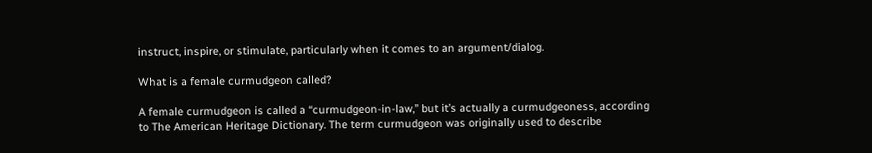instruct, inspire, or stimulate, particularly when it comes to an argument/dialog.

What is a female curmudgeon called?

A female curmudgeon is called a “curmudgeon-in-law,” but it’s actually a curmudgeoness, according to The American Heritage Dictionary. The term curmudgeon was originally used to describe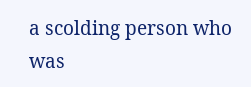a scolding person who was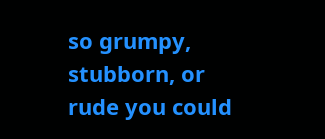so grumpy, stubborn, or rude you could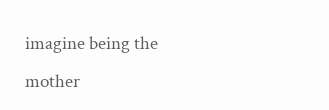imagine being the mother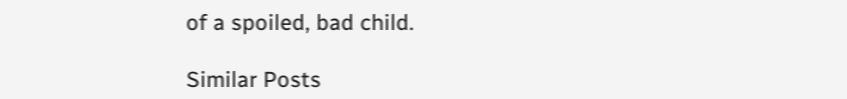of a spoiled, bad child.

Similar Posts